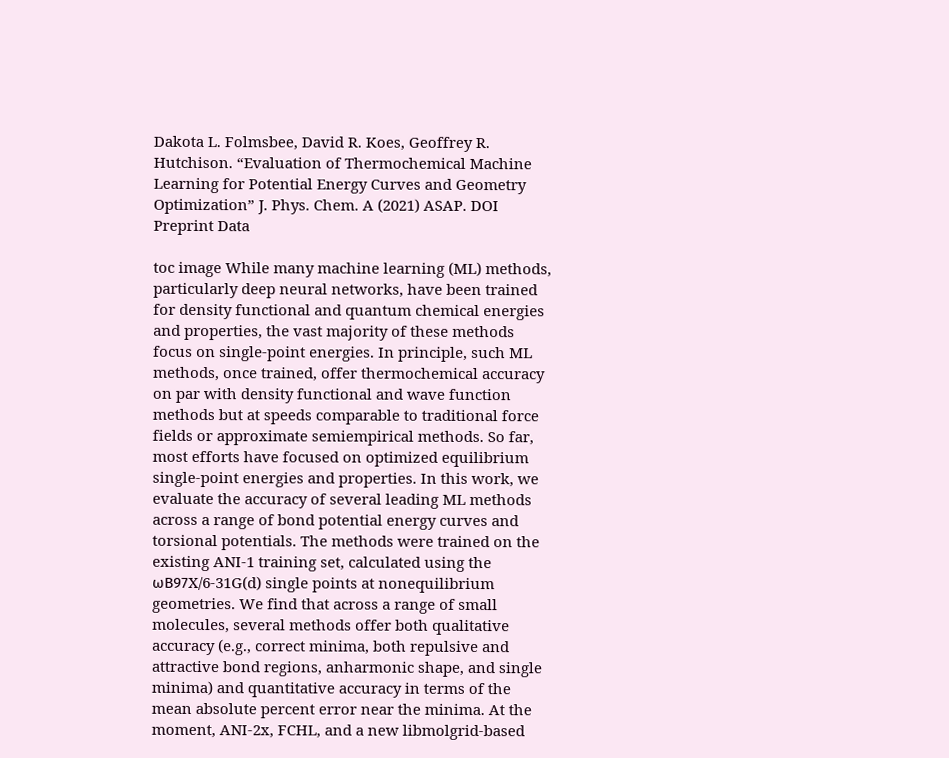Dakota L. Folmsbee, David R. Koes, Geoffrey R. Hutchison. “Evaluation of Thermochemical Machine Learning for Potential Energy Curves and Geometry Optimization” J. Phys. Chem. A (2021) ASAP. DOI Preprint Data

toc image While many machine learning (ML) methods, particularly deep neural networks, have been trained for density functional and quantum chemical energies and properties, the vast majority of these methods focus on single-point energies. In principle, such ML methods, once trained, offer thermochemical accuracy on par with density functional and wave function methods but at speeds comparable to traditional force fields or approximate semiempirical methods. So far, most efforts have focused on optimized equilibrium single-point energies and properties. In this work, we evaluate the accuracy of several leading ML methods across a range of bond potential energy curves and torsional potentials. The methods were trained on the existing ANI-1 training set, calculated using the ωB97X/6-31G(d) single points at nonequilibrium geometries. We find that across a range of small molecules, several methods offer both qualitative accuracy (e.g., correct minima, both repulsive and attractive bond regions, anharmonic shape, and single minima) and quantitative accuracy in terms of the mean absolute percent error near the minima. At the moment, ANI-2x, FCHL, and a new libmolgrid-based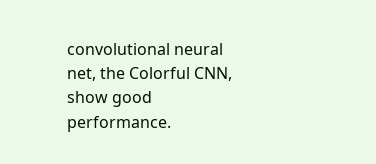convolutional neural net, the Colorful CNN, show good performance.